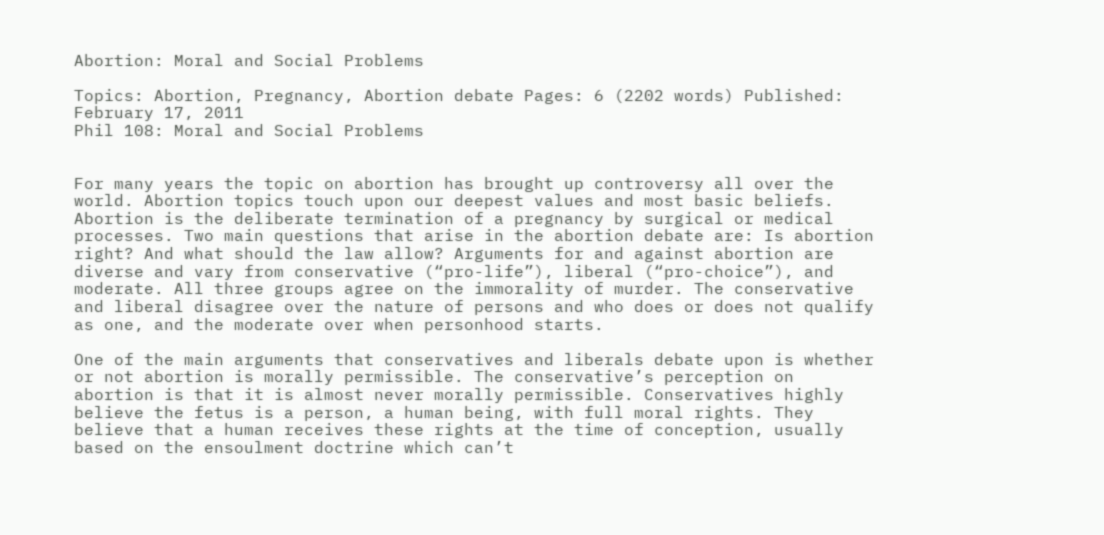Abortion: Moral and Social Problems

Topics: Abortion, Pregnancy, Abortion debate Pages: 6 (2202 words) Published: February 17, 2011
Phil 108: Moral and Social Problems


For many years the topic on abortion has brought up controversy all over the world. Abortion topics touch upon our deepest values and most basic beliefs. Abortion is the deliberate termination of a pregnancy by surgical or medical processes. Two main questions that arise in the abortion debate are: Is abortion right? And what should the law allow? Arguments for and against abortion are diverse and vary from conservative (“pro-life”), liberal (“pro-choice”), and moderate. All three groups agree on the immorality of murder. The conservative and liberal disagree over the nature of persons and who does or does not qualify as one, and the moderate over when personhood starts.

One of the main arguments that conservatives and liberals debate upon is whether or not abortion is morally permissible. The conservative’s perception on abortion is that it is almost never morally permissible. Conservatives highly believe the fetus is a person, a human being, with full moral rights. They believe that a human receives these rights at the time of conception, usually based on the ensoulment doctrine which can’t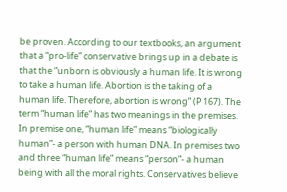be proven. According to our textbooks, an argument that a “pro-life” conservative brings up in a debate is that the “unborn is obviously a human life. It is wrong to take a human life. Abortion is the taking of a human life. Therefore, abortion is wrong” (P 167). The term “human life” has two meanings in the premises. In premise one, “human life” means “biologically human”- a person with human DNA. In premises two and three “human life” means “person”- a human being with all the moral rights. Conservatives believe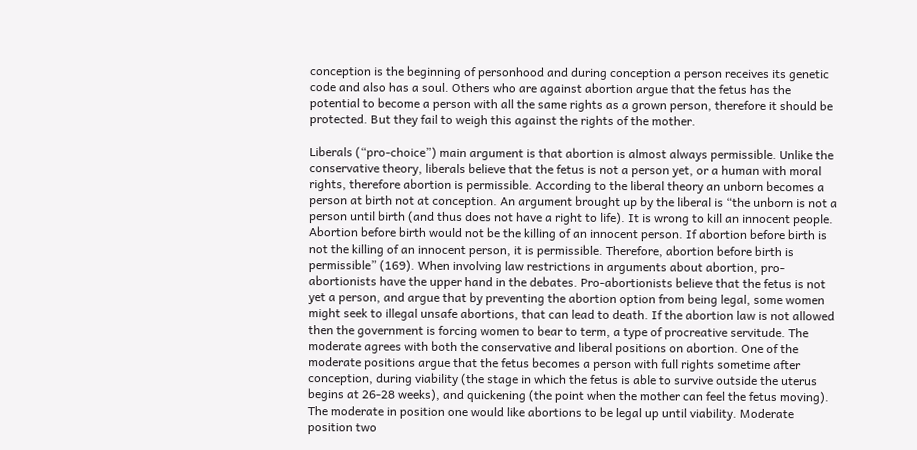conception is the beginning of personhood and during conception a person receives its genetic code and also has a soul. Others who are against abortion argue that the fetus has the potential to become a person with all the same rights as a grown person, therefore it should be protected. But they fail to weigh this against the rights of the mother.

Liberals (“pro-choice”) main argument is that abortion is almost always permissible. Unlike the conservative theory, liberals believe that the fetus is not a person yet, or a human with moral rights, therefore abortion is permissible. According to the liberal theory an unborn becomes a person at birth not at conception. An argument brought up by the liberal is “the unborn is not a person until birth (and thus does not have a right to life). It is wrong to kill an innocent people. Abortion before birth would not be the killing of an innocent person. If abortion before birth is not the killing of an innocent person, it is permissible. Therefore, abortion before birth is permissible” (169). When involving law restrictions in arguments about abortion, pro-abortionists have the upper hand in the debates. Pro-abortionists believe that the fetus is not yet a person, and argue that by preventing the abortion option from being legal, some women might seek to illegal unsafe abortions, that can lead to death. If the abortion law is not allowed then the government is forcing women to bear to term, a type of procreative servitude. The moderate agrees with both the conservative and liberal positions on abortion. One of the moderate positions argue that the fetus becomes a person with full rights sometime after conception, during viability (the stage in which the fetus is able to survive outside the uterus begins at 26-28 weeks), and quickening (the point when the mother can feel the fetus moving). The moderate in position one would like abortions to be legal up until viability. Moderate position two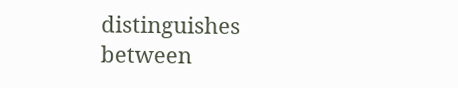distinguishes between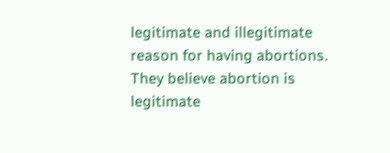legitimate and illegitimate reason for having abortions. They believe abortion is legitimate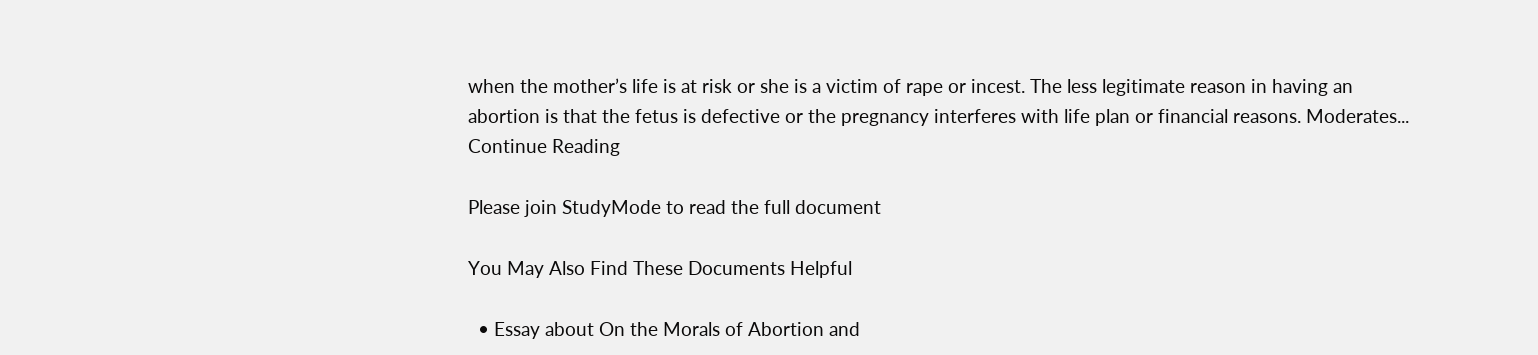when the mother’s life is at risk or she is a victim of rape or incest. The less legitimate reason in having an abortion is that the fetus is defective or the pregnancy interferes with life plan or financial reasons. Moderates...
Continue Reading

Please join StudyMode to read the full document

You May Also Find These Documents Helpful

  • Essay about On the Morals of Abortion and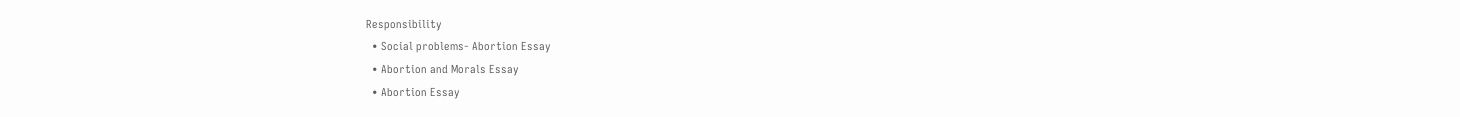Responsibility
  • Social problems- Abortion Essay
  • Abortion and Morals Essay
  • Abortion Essay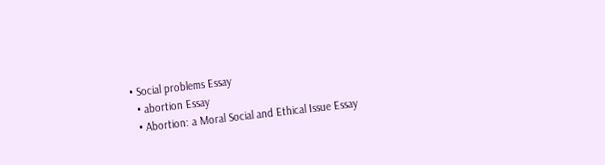• Social problems Essay
  • abortion Essay
  • Abortion: a Moral Social and Ethical Issue Essay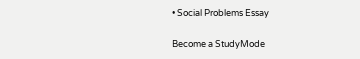• Social Problems Essay

Become a StudyMode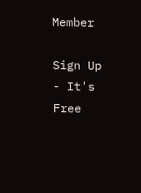Member

Sign Up - It's Free